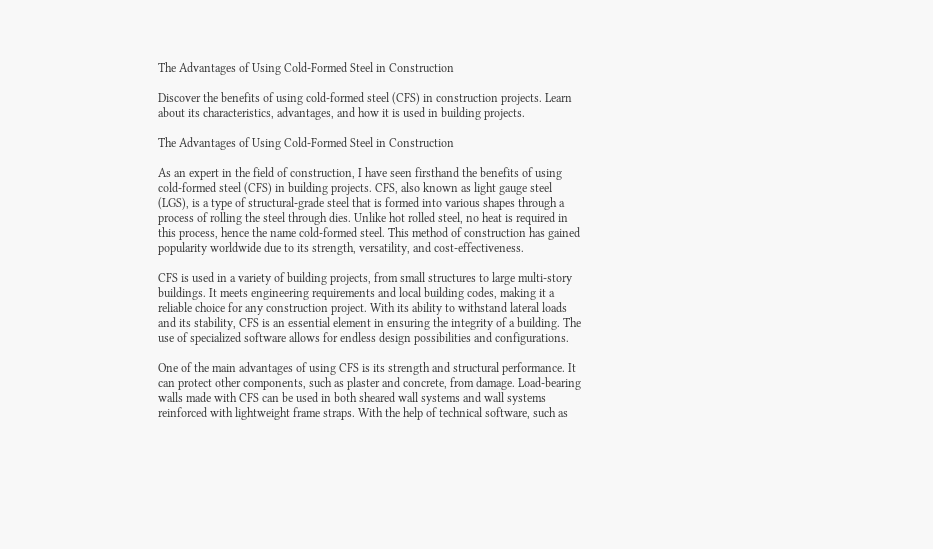The Advantages of Using Cold-Formed Steel in Construction

Discover the benefits of using cold-formed steel (CFS) in construction projects. Learn about its characteristics, advantages, and how it is used in building projects.

The Advantages of Using Cold-Formed Steel in Construction

As an expert in the field of construction, I have seen firsthand the benefits of using cold-formed steel (CFS) in building projects. CFS, also known as light gauge steel (LGS), is a type of structural-grade steel that is formed into various shapes through a process of rolling the steel through dies. Unlike hot rolled steel, no heat is required in this process, hence the name cold-formed steel. This method of construction has gained popularity worldwide due to its strength, versatility, and cost-effectiveness.

CFS is used in a variety of building projects, from small structures to large multi-story buildings. It meets engineering requirements and local building codes, making it a reliable choice for any construction project. With its ability to withstand lateral loads and its stability, CFS is an essential element in ensuring the integrity of a building. The use of specialized software allows for endless design possibilities and configurations.

One of the main advantages of using CFS is its strength and structural performance. It can protect other components, such as plaster and concrete, from damage. Load-bearing walls made with CFS can be used in both sheared wall systems and wall systems reinforced with lightweight frame straps. With the help of technical software, such as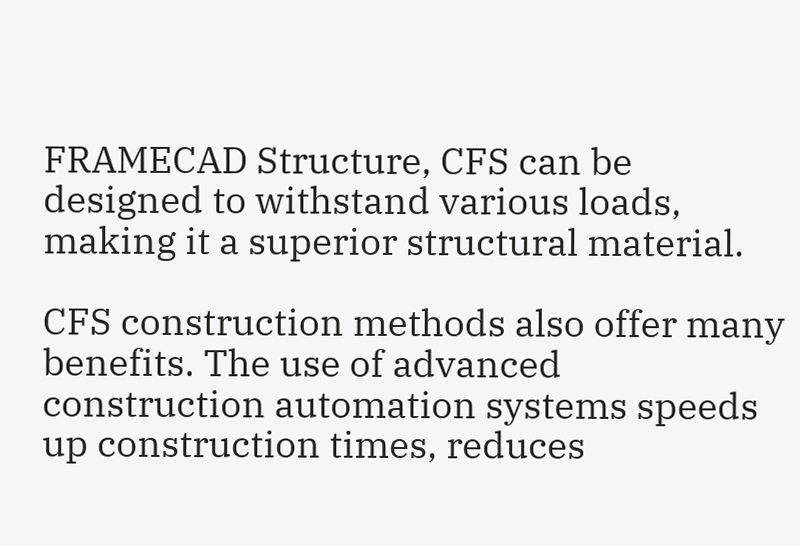FRAMECAD Structure, CFS can be designed to withstand various loads, making it a superior structural material.

CFS construction methods also offer many benefits. The use of advanced construction automation systems speeds up construction times, reduces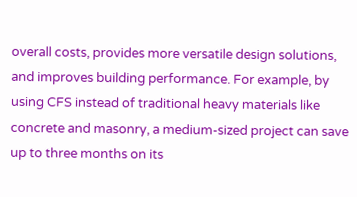overall costs, provides more versatile design solutions, and improves building performance. For example, by using CFS instead of traditional heavy materials like concrete and masonry, a medium-sized project can save up to three months on its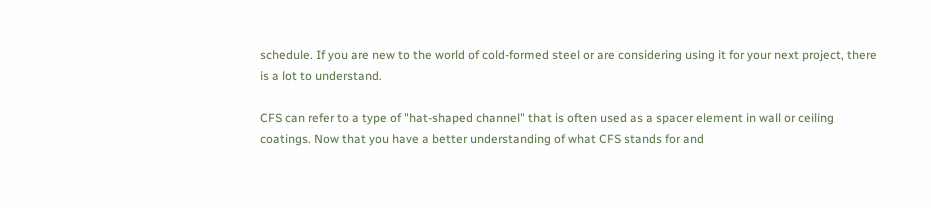schedule. If you are new to the world of cold-formed steel or are considering using it for your next project, there is a lot to understand.

CFS can refer to a type of "hat-shaped channel" that is often used as a spacer element in wall or ceiling coatings. Now that you have a better understanding of what CFS stands for and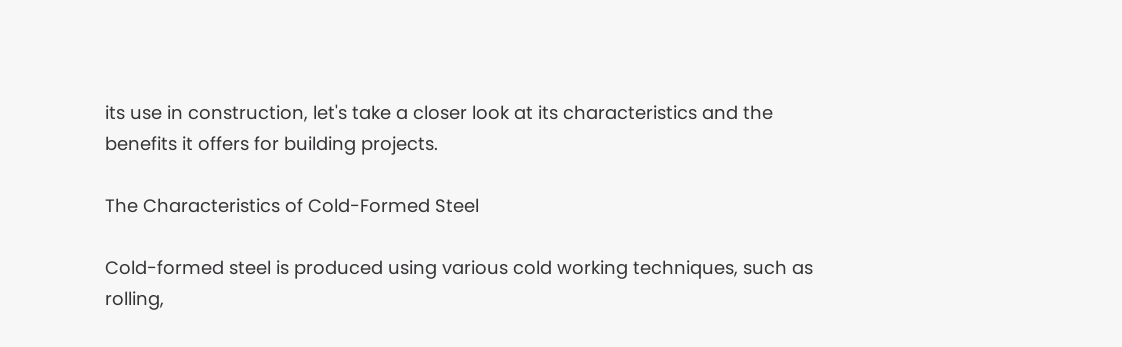its use in construction, let's take a closer look at its characteristics and the benefits it offers for building projects.

The Characteristics of Cold-Formed Steel

Cold-formed steel is produced using various cold working techniques, such as rolling,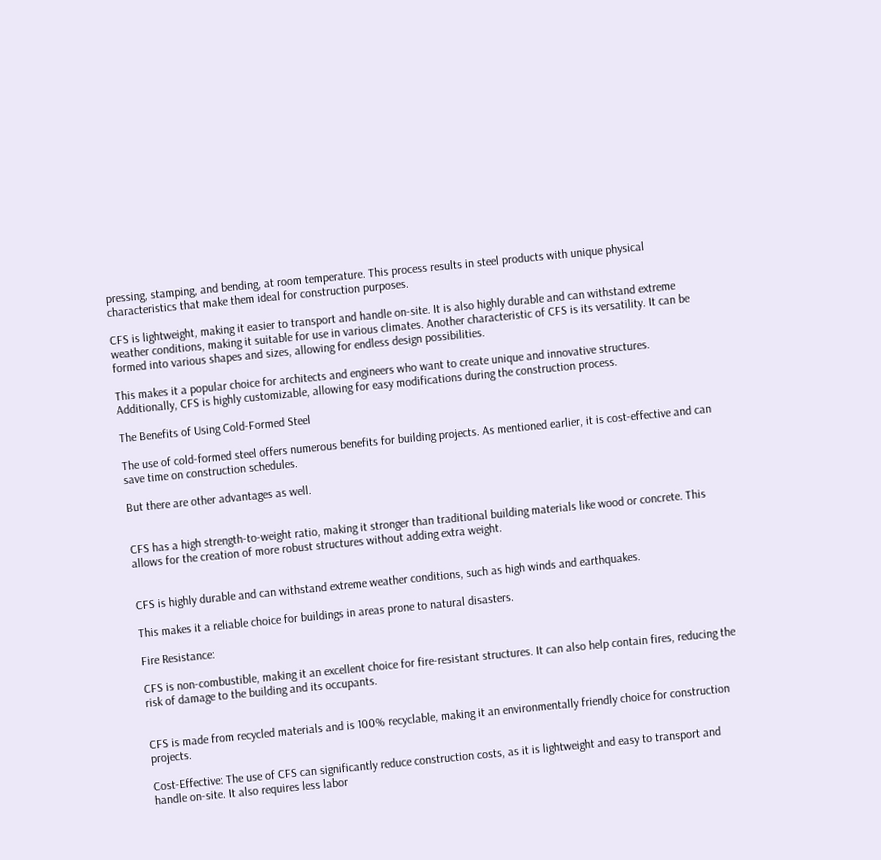pressing, stamping, and bending, at room temperature. This process results in steel products with unique physical characteristics that make them ideal for construction purposes.

CFS is lightweight, making it easier to transport and handle on-site. It is also highly durable and can withstand extreme weather conditions, making it suitable for use in various climates. Another characteristic of CFS is its versatility. It can be formed into various shapes and sizes, allowing for endless design possibilities.

This makes it a popular choice for architects and engineers who want to create unique and innovative structures. Additionally, CFS is highly customizable, allowing for easy modifications during the construction process.

The Benefits of Using Cold-Formed Steel

The use of cold-formed steel offers numerous benefits for building projects. As mentioned earlier, it is cost-effective and can save time on construction schedules.

But there are other advantages as well.


CFS has a high strength-to-weight ratio, making it stronger than traditional building materials like wood or concrete. This allows for the creation of more robust structures without adding extra weight.


CFS is highly durable and can withstand extreme weather conditions, such as high winds and earthquakes.

This makes it a reliable choice for buildings in areas prone to natural disasters.

Fire Resistance:

CFS is non-combustible, making it an excellent choice for fire-resistant structures. It can also help contain fires, reducing the risk of damage to the building and its occupants.


CFS is made from recycled materials and is 100% recyclable, making it an environmentally friendly choice for construction projects.

Cost-Effective: The use of CFS can significantly reduce construction costs, as it is lightweight and easy to transport and handle on-site. It also requires less labor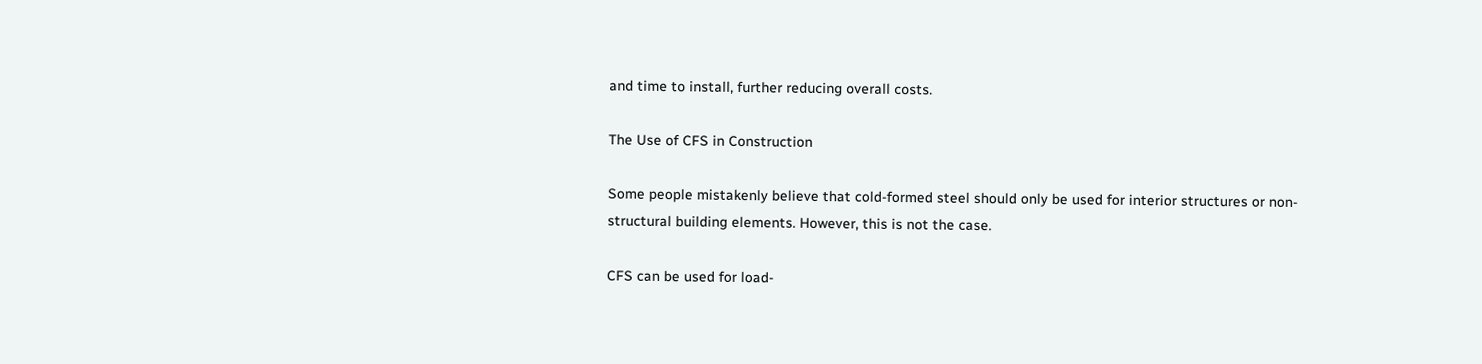and time to install, further reducing overall costs.

The Use of CFS in Construction

Some people mistakenly believe that cold-formed steel should only be used for interior structures or non-structural building elements. However, this is not the case.

CFS can be used for load-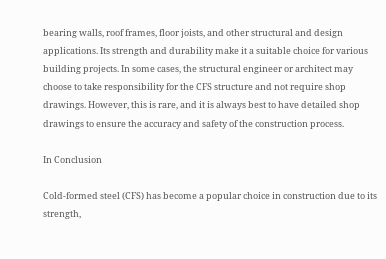bearing walls, roof frames, floor joists, and other structural and design applications. Its strength and durability make it a suitable choice for various building projects. In some cases, the structural engineer or architect may choose to take responsibility for the CFS structure and not require shop drawings. However, this is rare, and it is always best to have detailed shop drawings to ensure the accuracy and safety of the construction process.

In Conclusion

Cold-formed steel (CFS) has become a popular choice in construction due to its strength,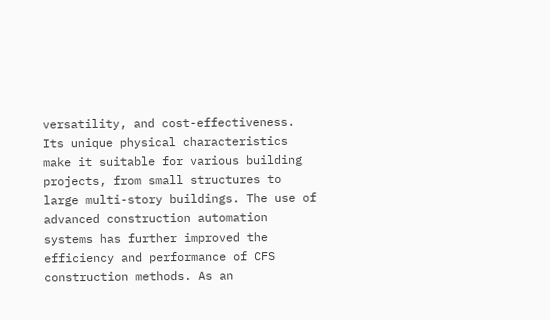versatility, and cost-effectiveness. Its unique physical characteristics make it suitable for various building projects, from small structures to large multi-story buildings. The use of advanced construction automation systems has further improved the efficiency and performance of CFS construction methods. As an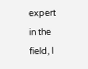expert in the field, I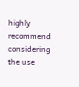highly recommend considering the use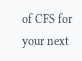of CFS for your next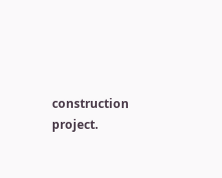construction project.